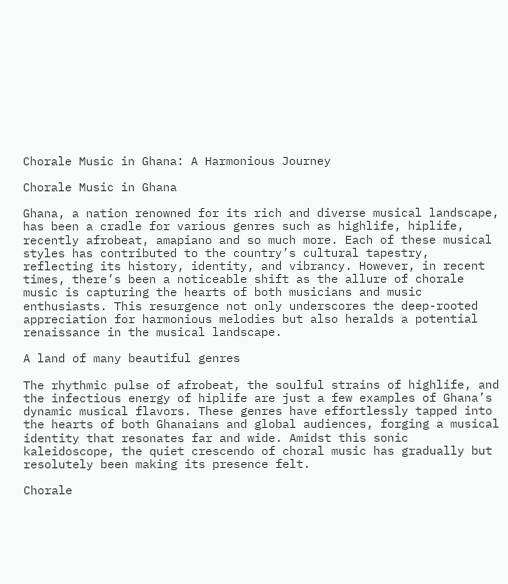Chorale Music in Ghana: A Harmonious Journey

Chorale Music in Ghana

Ghana, a nation renowned for its rich and diverse musical landscape, has been a cradle for various genres such as highlife, hiplife, recently afrobeat, amapiano and so much more. Each of these musical styles has contributed to the country’s cultural tapestry, reflecting its history, identity, and vibrancy. However, in recent times, there’s been a noticeable shift as the allure of chorale music is capturing the hearts of both musicians and music enthusiasts. This resurgence not only underscores the deep-rooted appreciation for harmonious melodies but also heralds a potential renaissance in the musical landscape.

A land of many beautiful genres

The rhythmic pulse of afrobeat, the soulful strains of highlife, and the infectious energy of hiplife are just a few examples of Ghana’s dynamic musical flavors. These genres have effortlessly tapped into the hearts of both Ghanaians and global audiences, forging a musical identity that resonates far and wide. Amidst this sonic kaleidoscope, the quiet crescendo of choral music has gradually but resolutely been making its presence felt.

Chorale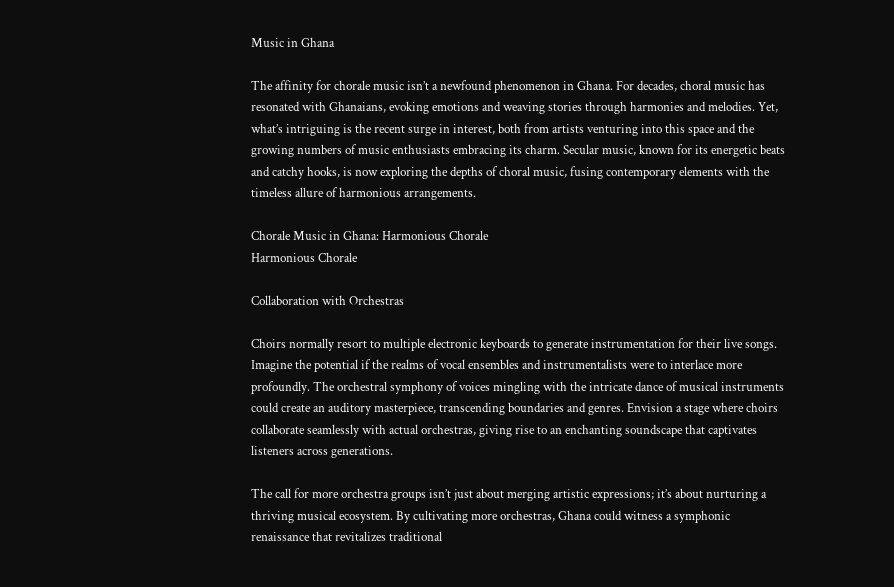Music in Ghana

The affinity for chorale music isn’t a newfound phenomenon in Ghana. For decades, choral music has resonated with Ghanaians, evoking emotions and weaving stories through harmonies and melodies. Yet, what’s intriguing is the recent surge in interest, both from artists venturing into this space and the growing numbers of music enthusiasts embracing its charm. Secular music, known for its energetic beats and catchy hooks, is now exploring the depths of choral music, fusing contemporary elements with the timeless allure of harmonious arrangements.

Chorale Music in Ghana: Harmonious Chorale
Harmonious Chorale

Collaboration with Orchestras

Choirs normally resort to multiple electronic keyboards to generate instrumentation for their live songs. Imagine the potential if the realms of vocal ensembles and instrumentalists were to interlace more profoundly. The orchestral symphony of voices mingling with the intricate dance of musical instruments could create an auditory masterpiece, transcending boundaries and genres. Envision a stage where choirs collaborate seamlessly with actual orchestras, giving rise to an enchanting soundscape that captivates listeners across generations.

The call for more orchestra groups isn’t just about merging artistic expressions; it’s about nurturing a thriving musical ecosystem. By cultivating more orchestras, Ghana could witness a symphonic renaissance that revitalizes traditional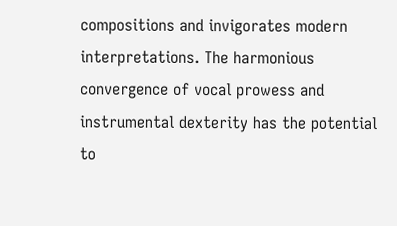compositions and invigorates modern interpretations. The harmonious convergence of vocal prowess and instrumental dexterity has the potential to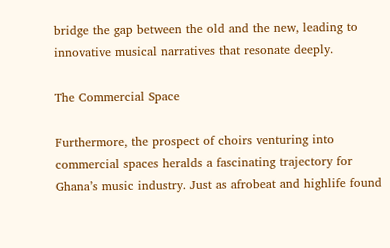bridge the gap between the old and the new, leading to innovative musical narratives that resonate deeply.

The Commercial Space

Furthermore, the prospect of choirs venturing into commercial spaces heralds a fascinating trajectory for Ghana’s music industry. Just as afrobeat and highlife found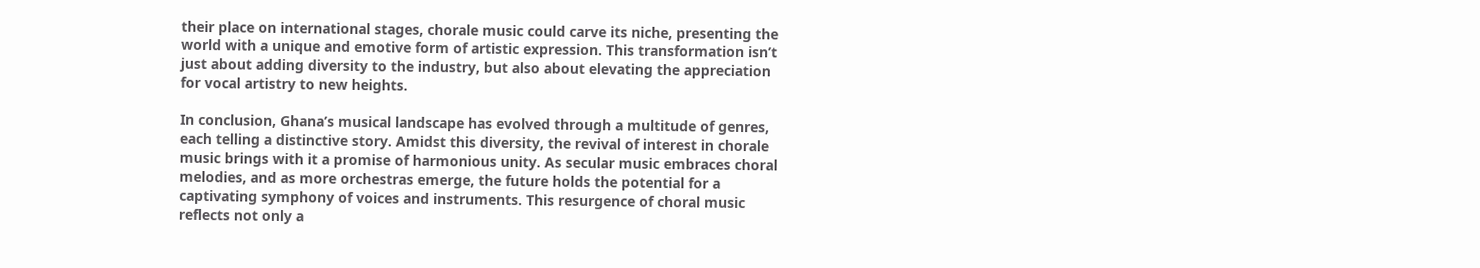their place on international stages, chorale music could carve its niche, presenting the world with a unique and emotive form of artistic expression. This transformation isn’t just about adding diversity to the industry, but also about elevating the appreciation for vocal artistry to new heights.

In conclusion, Ghana’s musical landscape has evolved through a multitude of genres, each telling a distinctive story. Amidst this diversity, the revival of interest in chorale music brings with it a promise of harmonious unity. As secular music embraces choral melodies, and as more orchestras emerge, the future holds the potential for a captivating symphony of voices and instruments. This resurgence of choral music reflects not only a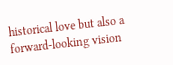historical love but also a forward-looking vision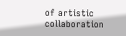of artistic collaboration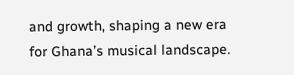and growth, shaping a new era for Ghana’s musical landscape.